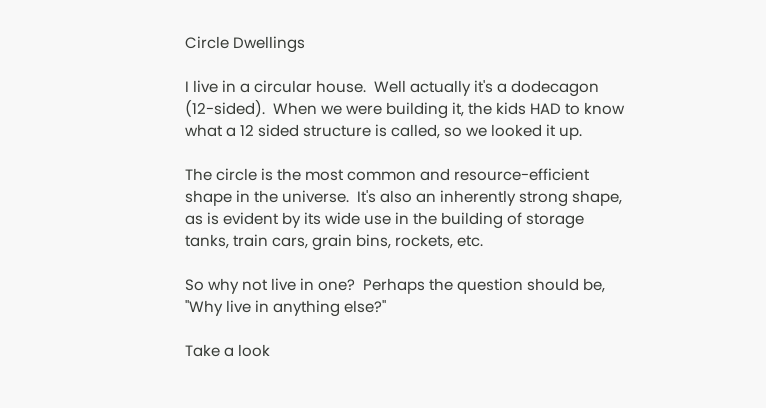Circle Dwellings

I live in a circular house.  Well actually it's a dodecagon (12-sided).  When we were building it, the kids HAD to know what a 12 sided structure is called, so we looked it up.

The circle is the most common and resource-efficient shape in the universe.  It's also an inherently strong shape, as is evident by its wide use in the building of storage tanks, train cars, grain bins, rockets, etc.

So why not live in one?  Perhaps the question should be, "Why live in anything else?"

Take a look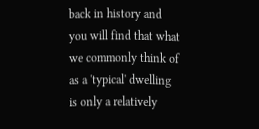back in history and you will find that what we commonly think of as a 'typical' dwelling is only a relatively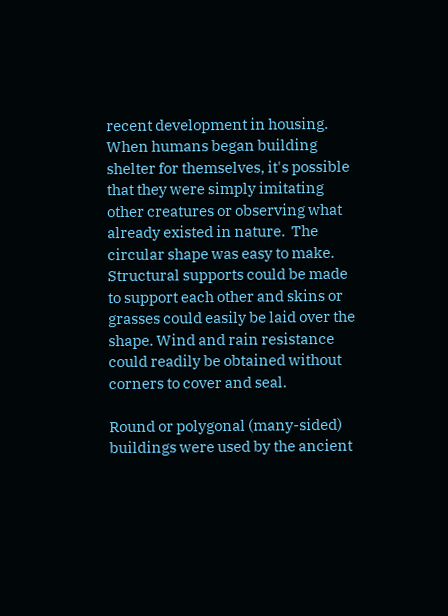recent development in housing.  When humans began building shelter for themselves, it's possible that they were simply imitating other creatures or observing what already existed in nature.  The circular shape was easy to make.  Structural supports could be made to support each other and skins or grasses could easily be laid over the shape. Wind and rain resistance could readily be obtained without corners to cover and seal.

Round or polygonal (many-sided) buildings were used by the ancient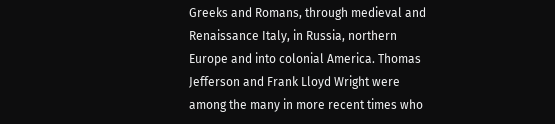Greeks and Romans, through medieval and Renaissance Italy, in Russia, northern Europe and into colonial America. Thomas Jefferson and Frank Lloyd Wright were among the many in more recent times who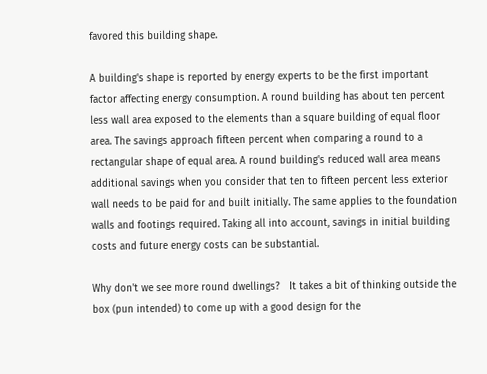favored this building shape.

A building's shape is reported by energy experts to be the first important factor affecting energy consumption. A round building has about ten percent less wall area exposed to the elements than a square building of equal floor area. The savings approach fifteen percent when comparing a round to a rectangular shape of equal area. A round building's reduced wall area means additional savings when you consider that ten to fifteen percent less exterior wall needs to be paid for and built initially. The same applies to the foundation walls and footings required. Taking all into account, savings in initial building costs and future energy costs can be substantial.

Why don't we see more round dwellings?   It takes a bit of thinking outside the box (pun intended) to come up with a good design for the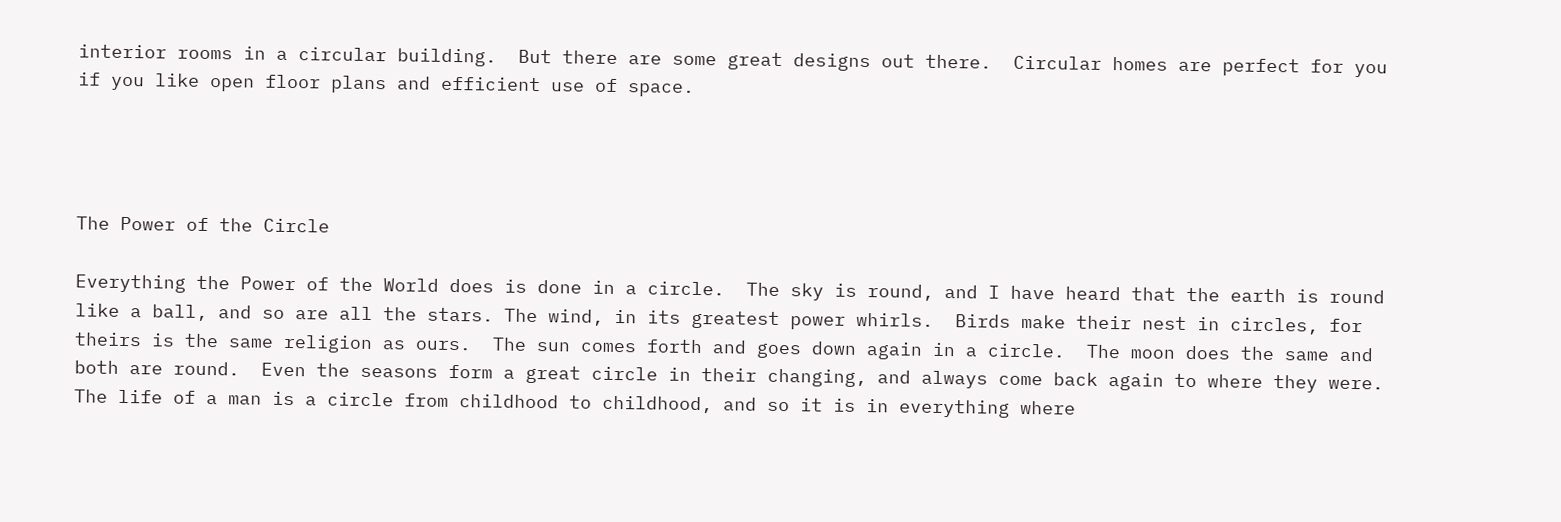interior rooms in a circular building.  But there are some great designs out there.  Circular homes are perfect for you if you like open floor plans and efficient use of space.




The Power of the Circle

Everything the Power of the World does is done in a circle.  The sky is round, and I have heard that the earth is round like a ball, and so are all the stars. The wind, in its greatest power whirls.  Birds make their nest in circles, for theirs is the same religion as ours.  The sun comes forth and goes down again in a circle.  The moon does the same and both are round.  Even the seasons form a great circle in their changing, and always come back again to where they were.  The life of a man is a circle from childhood to childhood, and so it is in everything where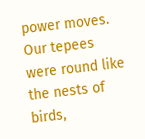power moves.  Our tepees were round like the nests of birds,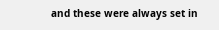and these were always set in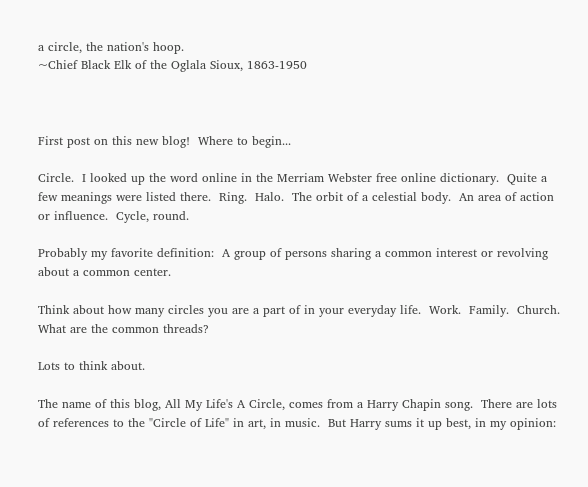a circle, the nation's hoop.
~Chief Black Elk of the Oglala Sioux, 1863-1950



First post on this new blog!  Where to begin...

Circle.  I looked up the word online in the Merriam Webster free online dictionary.  Quite a few meanings were listed there.  Ring.  Halo.  The orbit of a celestial body.  An area of action or influence.  Cycle, round.

Probably my favorite definition:  A group of persons sharing a common interest or revolving about a common center.

Think about how many circles you are a part of in your everyday life.  Work.  Family.  Church.  What are the common threads?

Lots to think about.

The name of this blog, All My Life's A Circle, comes from a Harry Chapin song.  There are lots of references to the "Circle of Life" in art, in music.  But Harry sums it up best, in my opinion: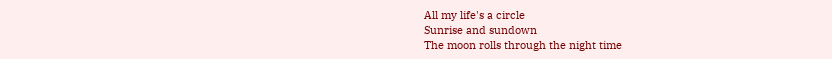All my life's a circle
Sunrise and sundown
The moon rolls through the night time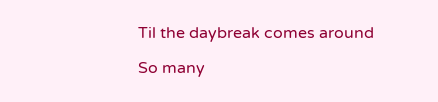Til the daybreak comes around

So many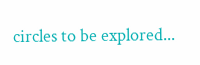circles to be explored...